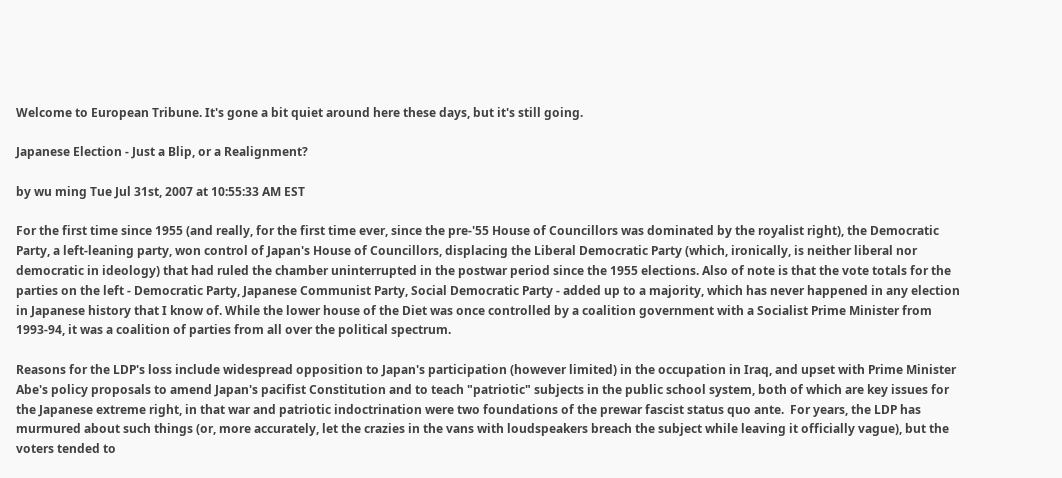Welcome to European Tribune. It's gone a bit quiet around here these days, but it's still going.

Japanese Election - Just a Blip, or a Realignment?

by wu ming Tue Jul 31st, 2007 at 10:55:33 AM EST

For the first time since 1955 (and really, for the first time ever, since the pre-'55 House of Councillors was dominated by the royalist right), the Democratic Party, a left-leaning party, won control of Japan's House of Councillors, displacing the Liberal Democratic Party (which, ironically, is neither liberal nor democratic in ideology) that had ruled the chamber uninterrupted in the postwar period since the 1955 elections. Also of note is that the vote totals for the parties on the left - Democratic Party, Japanese Communist Party, Social Democratic Party - added up to a majority, which has never happened in any election in Japanese history that I know of. While the lower house of the Diet was once controlled by a coalition government with a Socialist Prime Minister from 1993-94, it was a coalition of parties from all over the political spectrum.

Reasons for the LDP's loss include widespread opposition to Japan's participation (however limited) in the occupation in Iraq, and upset with Prime Minister Abe's policy proposals to amend Japan's pacifist Constitution and to teach "patriotic" subjects in the public school system, both of which are key issues for the Japanese extreme right, in that war and patriotic indoctrination were two foundations of the prewar fascist status quo ante.  For years, the LDP has murmured about such things (or, more accurately, let the crazies in the vans with loudspeakers breach the subject while leaving it officially vague), but the voters tended to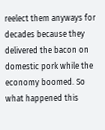reelect them anyways for decades because they delivered the bacon on domestic pork while the economy boomed. So what happened this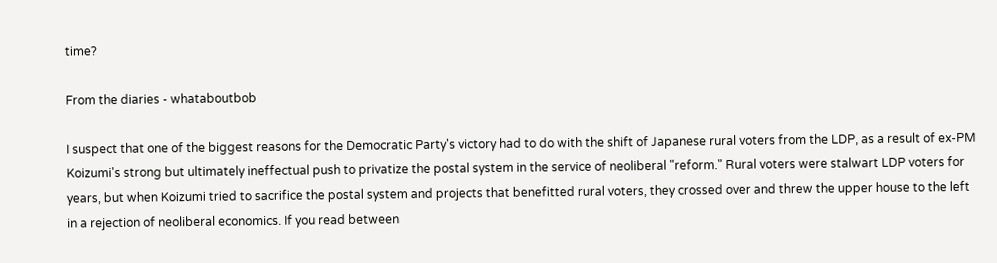time?

From the diaries - whataboutbob

I suspect that one of the biggest reasons for the Democratic Party's victory had to do with the shift of Japanese rural voters from the LDP, as a result of ex-PM Koizumi's strong but ultimately ineffectual push to privatize the postal system in the service of neoliberal "reform." Rural voters were stalwart LDP voters for years, but when Koizumi tried to sacrifice the postal system and projects that benefitted rural voters, they crossed over and threw the upper house to the left in a rejection of neoliberal economics. If you read between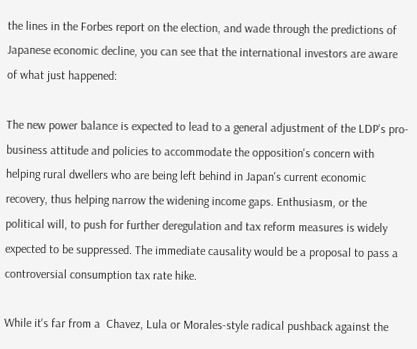the lines in the Forbes report on the election, and wade through the predictions of Japanese economic decline, you can see that the international investors are aware of what just happened:

The new power balance is expected to lead to a general adjustment of the LDP's pro-business attitude and policies to accommodate the opposition's concern with helping rural dwellers who are being left behind in Japan's current economic recovery, thus helping narrow the widening income gaps. Enthusiasm, or the political will, to push for further deregulation and tax reform measures is widely expected to be suppressed. The immediate causality would be a proposal to pass a controversial consumption tax rate hike.

While it's far from a  Chavez, Lula or Morales-style radical pushback against the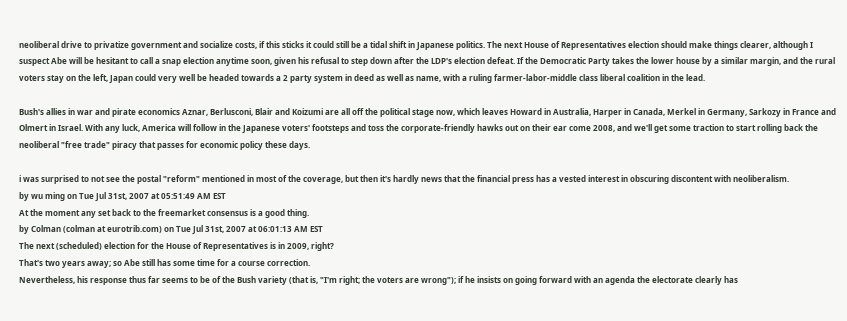neoliberal drive to privatize government and socialize costs, if this sticks it could still be a tidal shift in Japanese politics. The next House of Representatives election should make things clearer, although I suspect Abe will be hesitant to call a snap election anytime soon, given his refusal to step down after the LDP's election defeat. If the Democratic Party takes the lower house by a similar margin, and the rural voters stay on the left, Japan could very well be headed towards a 2 party system in deed as well as name, with a ruling farmer-labor-middle class liberal coalition in the lead.

Bush's allies in war and pirate economics Aznar, Berlusconi, Blair and Koizumi are all off the political stage now, which leaves Howard in Australia, Harper in Canada, Merkel in Germany, Sarkozy in France and Olmert in Israel. With any luck, America will follow in the Japanese voters' footsteps and toss the corporate-friendly hawks out on their ear come 2008, and we'll get some traction to start rolling back the neoliberal "free trade" piracy that passes for economic policy these days.

i was surprised to not see the postal "reform" mentioned in most of the coverage, but then it's hardly news that the financial press has a vested interest in obscuring discontent with neoliberalism.
by wu ming on Tue Jul 31st, 2007 at 05:51:49 AM EST
At the moment any set back to the freemarket consensus is a good thing.
by Colman (colman at eurotrib.com) on Tue Jul 31st, 2007 at 06:01:13 AM EST
The next (scheduled) election for the House of Representatives is in 2009, right?
That's two years away; so Abe still has some time for a course correction.
Nevertheless, his response thus far seems to be of the Bush variety (that is, "I'm right; the voters are wrong"); if he insists on going forward with an agenda the electorate clearly has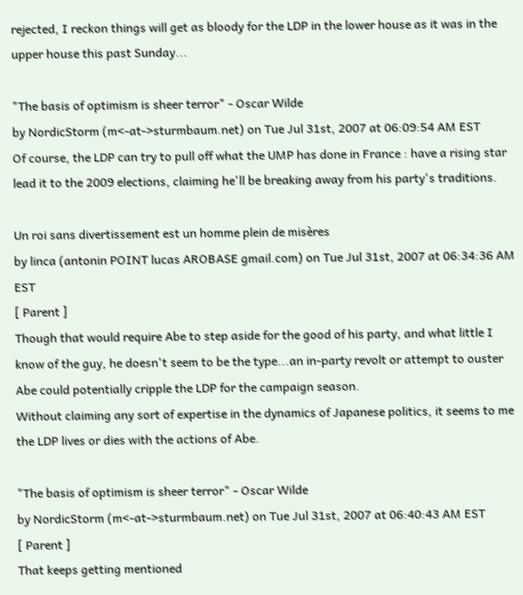rejected, I reckon things will get as bloody for the LDP in the lower house as it was in the upper house this past Sunday...

"The basis of optimism is sheer terror" - Oscar Wilde
by NordicStorm (m<-at->sturmbaum.net) on Tue Jul 31st, 2007 at 06:09:54 AM EST
Of course, the LDP can try to pull off what the UMP has done in France : have a rising star lead it to the 2009 elections, claiming he'll be breaking away from his party's traditions.

Un roi sans divertissement est un homme plein de misères
by linca (antonin POINT lucas AROBASE gmail.com) on Tue Jul 31st, 2007 at 06:34:36 AM EST
[ Parent ]
Though that would require Abe to step aside for the good of his party, and what little I know of the guy, he doesn't seem to be the type...an in-party revolt or attempt to ouster Abe could potentially cripple the LDP for the campaign season.
Without claiming any sort of expertise in the dynamics of Japanese politics, it seems to me the LDP lives or dies with the actions of Abe.

"The basis of optimism is sheer terror" - Oscar Wilde
by NordicStorm (m<-at->sturmbaum.net) on Tue Jul 31st, 2007 at 06:40:43 AM EST
[ Parent ]
That keeps getting mentioned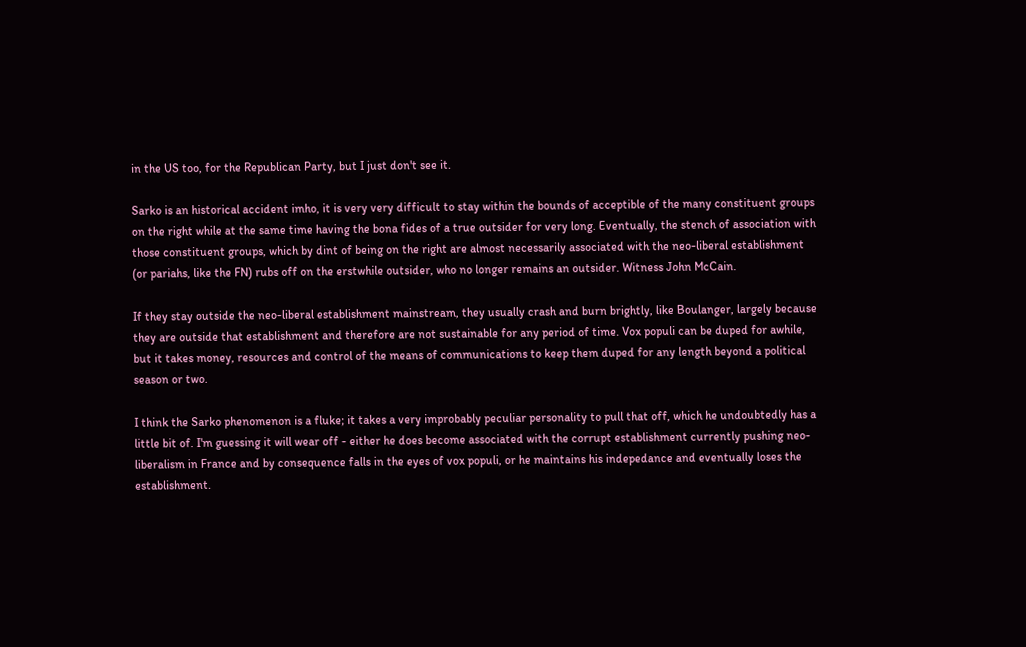in the US too, for the Republican Party, but I just don't see it.

Sarko is an historical accident imho, it is very very difficult to stay within the bounds of acceptible of the many constituent groups on the right while at the same time having the bona fides of a true outsider for very long. Eventually, the stench of association with those constituent groups, which by dint of being on the right are almost necessarily associated with the neo-liberal establishment (or pariahs, like the FN) rubs off on the erstwhile outsider, who no longer remains an outsider. Witness John McCain.

If they stay outside the neo-liberal establishment mainstream, they usually crash and burn brightly, like Boulanger, largely because they are outside that establishment and therefore are not sustainable for any period of time. Vox populi can be duped for awhile, but it takes money, resources and control of the means of communications to keep them duped for any length beyond a political season or two.

I think the Sarko phenomenon is a fluke; it takes a very improbably peculiar personality to pull that off, which he undoubtedly has a little bit of. I'm guessing it will wear off - either he does become associated with the corrupt establishment currently pushing neo-liberalism in France and by consequence falls in the eyes of vox populi, or he maintains his indepedance and eventually loses the establishment.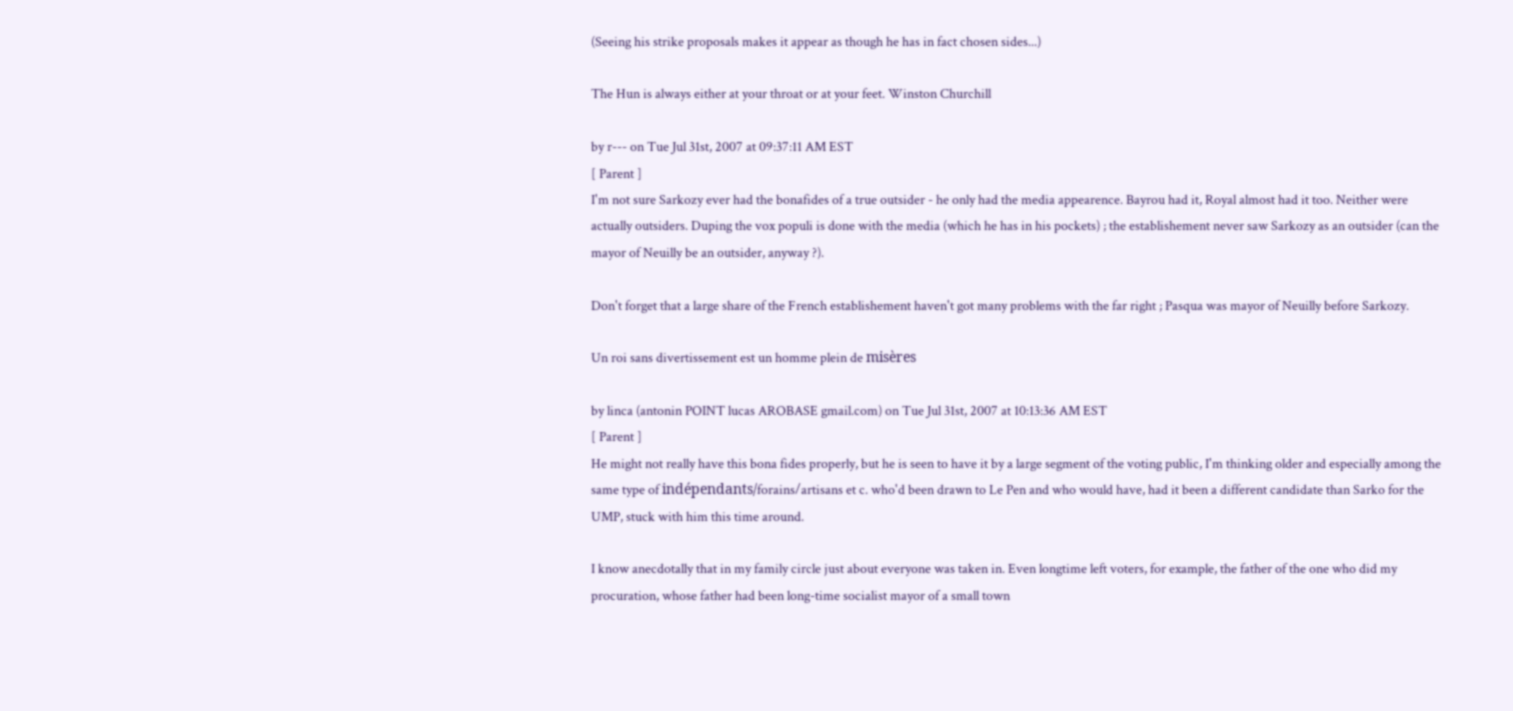(Seeing his strike proposals makes it appear as though he has in fact chosen sides...)

The Hun is always either at your throat or at your feet. Winston Churchill

by r--- on Tue Jul 31st, 2007 at 09:37:11 AM EST
[ Parent ]
I'm not sure Sarkozy ever had the bonafides of a true outsider - he only had the media appearence. Bayrou had it, Royal almost had it too. Neither were actually outsiders. Duping the vox populi is done with the media (which he has in his pockets) ; the establishement never saw Sarkozy as an outsider (can the mayor of Neuilly be an outsider, anyway ?).

Don't forget that a large share of the French establishement haven't got many problems with the far right ; Pasqua was mayor of Neuilly before Sarkozy.

Un roi sans divertissement est un homme plein de misères

by linca (antonin POINT lucas AROBASE gmail.com) on Tue Jul 31st, 2007 at 10:13:36 AM EST
[ Parent ]
He might not really have this bona fides properly, but he is seen to have it by a large segment of the voting public, I'm thinking older and especially among the same type of indépendants/forains/artisans et c. who'd been drawn to Le Pen and who would have, had it been a different candidate than Sarko for the UMP, stuck with him this time around.

I know anecdotally that in my family circle just about everyone was taken in. Even longtime left voters, for example, the father of the one who did my procuration, whose father had been long-time socialist mayor of a small town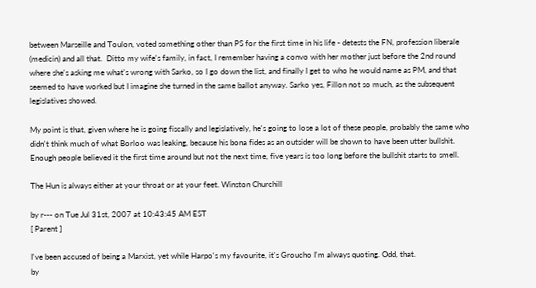between Marseille and Toulon, voted something other than PS for the first time in his life - detests the FN, profession liberale (medicin) and all that.  Ditto my wife's family, in fact, I remember having a convo with her mother just before the 2nd round where she's asking me what's wrong with Sarko, so I go down the list, and finally I get to who he would name as PM, and that seemed to have worked but I imagine she turned in the same ballot anyway. Sarko yes, Fillon not so much, as the subsequent legislatives showed.

My point is that, given where he is going fiscally and legislatively, he's going to lose a lot of these people, probably the same who didn't think much of what Borloo was leaking, because his bona fides as an outsider will be shown to have been utter bullshit. Enough people believed it the first time around but not the next time, five years is too long before the bullshit starts to smell.

The Hun is always either at your throat or at your feet. Winston Churchill

by r--- on Tue Jul 31st, 2007 at 10:43:45 AM EST
[ Parent ]

I've been accused of being a Marxist, yet while Harpo's my favourite, it's Groucho I'm always quoting. Odd, that.
by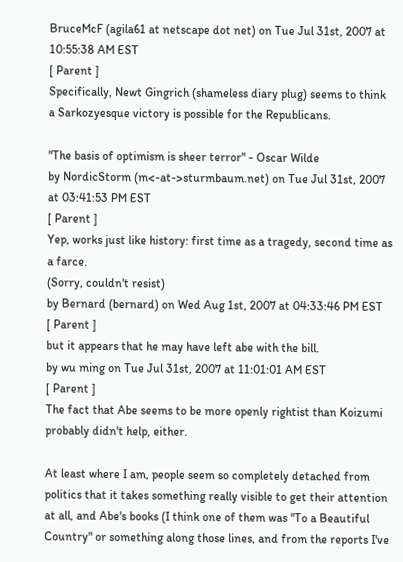BruceMcF (agila61 at netscape dot net) on Tue Jul 31st, 2007 at 10:55:38 AM EST
[ Parent ]
Specifically, Newt Gingrich (shameless diary plug) seems to think a Sarkozyesque victory is possible for the Republicans.

"The basis of optimism is sheer terror" - Oscar Wilde
by NordicStorm (m<-at->sturmbaum.net) on Tue Jul 31st, 2007 at 03:41:53 PM EST
[ Parent ]
Yep, works just like history: first time as a tragedy, second time as a farce.
(Sorry, couldn't resist)
by Bernard (bernard) on Wed Aug 1st, 2007 at 04:33:46 PM EST
[ Parent ]
but it appears that he may have left abe with the bill.
by wu ming on Tue Jul 31st, 2007 at 11:01:01 AM EST
[ Parent ]
The fact that Abe seems to be more openly rightist than Koizumi probably didn't help, either.

At least where I am, people seem so completely detached from politics that it takes something really visible to get their attention at all, and Abe's books (I think one of them was "To a Beautiful Country" or something along those lines, and from the reports I've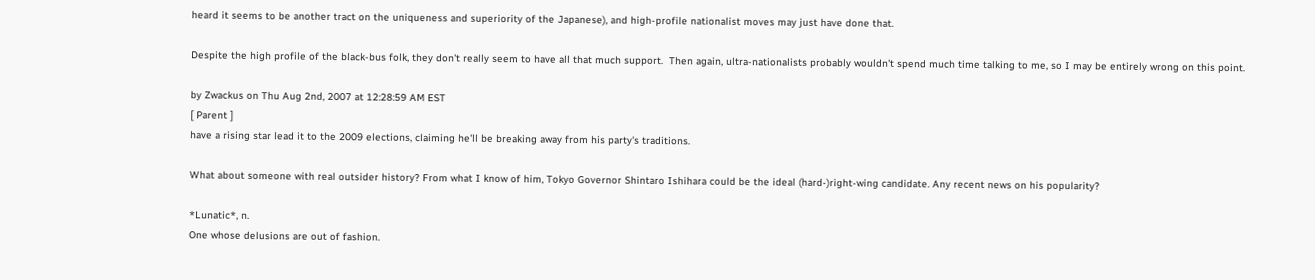heard it seems to be another tract on the uniqueness and superiority of the Japanese), and high-profile nationalist moves may just have done that.

Despite the high profile of the black-bus folk, they don't really seem to have all that much support.  Then again, ultra-nationalists probably wouldn't spend much time talking to me, so I may be entirely wrong on this point.

by Zwackus on Thu Aug 2nd, 2007 at 12:28:59 AM EST
[ Parent ]
have a rising star lead it to the 2009 elections, claiming he'll be breaking away from his party's traditions.

What about someone with real outsider history? From what I know of him, Tokyo Governor Shintaro Ishihara could be the ideal (hard-)right-wing candidate. Any recent news on his popularity?

*Lunatic*, n.
One whose delusions are out of fashion.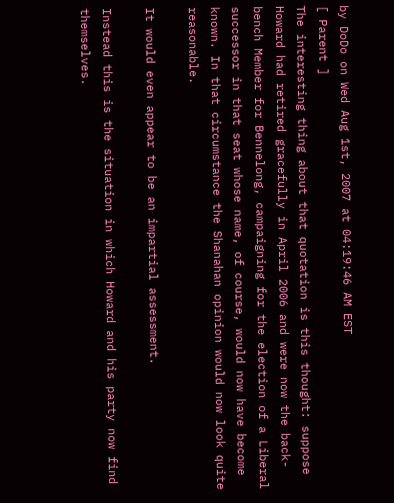by DoDo on Wed Aug 1st, 2007 at 04:19:46 AM EST
[ Parent ]
The interesting thing about that quotation is this thought: suppose Howard had retired gracefully in April 2006 and were now the back-bench Member for Bennelong, campaigning for the election of a Liberal successor in that seat whose name, of course, would now have become known. In that circumstance the Shanahan opinion would now look quite reasonable.

It would even appear to be an impartial assessment.

Instead this is the situation in which Howard and his party now find themselves.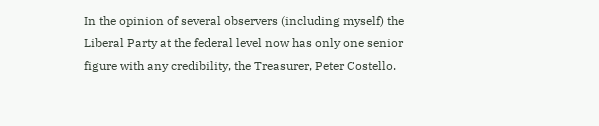In the opinion of several observers (including myself) the Liberal Party at the federal level now has only one senior figure with any credibility, the Treasurer, Peter Costello.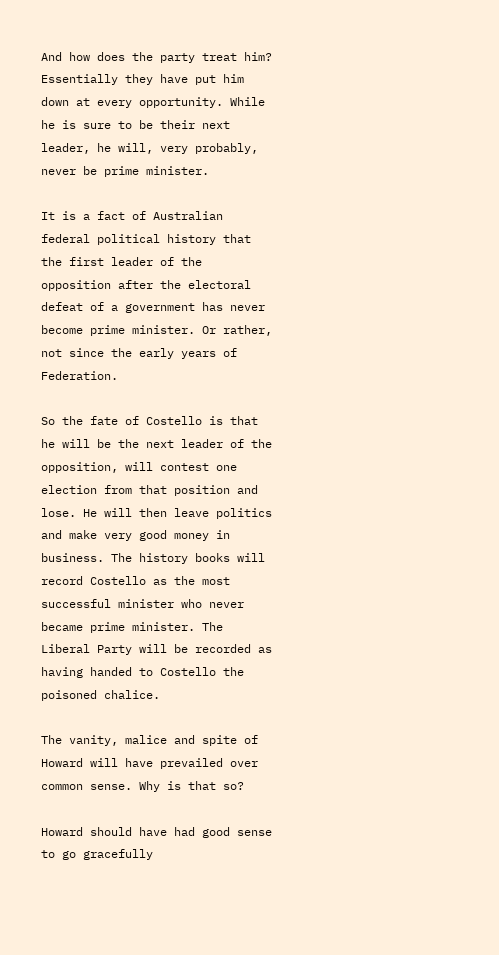And how does the party treat him? Essentially they have put him down at every opportunity. While he is sure to be their next leader, he will, very probably, never be prime minister.

It is a fact of Australian federal political history that the first leader of the opposition after the electoral defeat of a government has never become prime minister. Or rather, not since the early years of Federation.

So the fate of Costello is that he will be the next leader of the opposition, will contest one election from that position and lose. He will then leave politics and make very good money in business. The history books will record Costello as the most successful minister who never became prime minister. The Liberal Party will be recorded as having handed to Costello the poisoned chalice.

The vanity, malice and spite of Howard will have prevailed over common sense. Why is that so?

Howard should have had good sense to go gracefully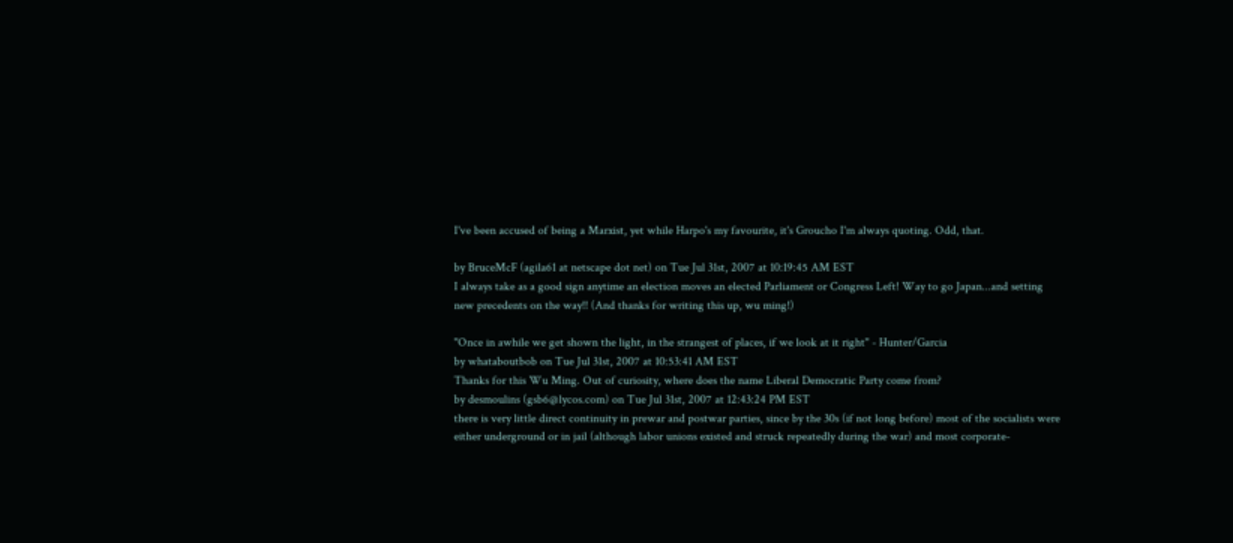I've been accused of being a Marxist, yet while Harpo's my favourite, it's Groucho I'm always quoting. Odd, that.

by BruceMcF (agila61 at netscape dot net) on Tue Jul 31st, 2007 at 10:19:45 AM EST
I always take as a good sign anytime an election moves an elected Parliament or Congress Left! Way to go Japan...and setting new precedents on the way!! (And thanks for writing this up, wu ming!)

"Once in awhile we get shown the light, in the strangest of places, if we look at it right" - Hunter/Garcia
by whataboutbob on Tue Jul 31st, 2007 at 10:53:41 AM EST
Thanks for this Wu Ming. Out of curiosity, where does the name Liberal Democratic Party come from?
by desmoulins (gsb6@lycos.com) on Tue Jul 31st, 2007 at 12:43:24 PM EST
there is very little direct continuity in prewar and postwar parties, since by the 30s (if not long before) most of the socialists were either underground or in jail (although labor unions existed and struck repeatedly during the war) and most corporate-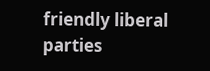friendly liberal parties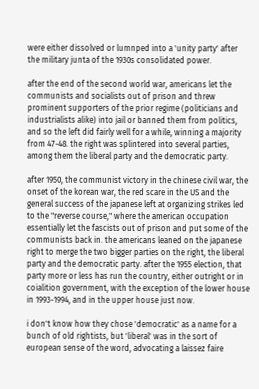were either dissolved or lumnped into a 'unity party' after the military junta of the 1930s consolidated power.

after the end of the second world war, americans let the communists and socialists out of prison and threw prominent supporters of the prior regime (politicians and industrialists alike) into jail or banned them from politics, and so the left did fairly well for a while, winning a majority from 47-48. the right was splintered into several parties, among them the liberal party and the democratic party.

after 1950, the communist victory in the chinese civil war, the onset of the korean war, the red scare in the US and the general success of the japanese left at organizing strikes led to the "reverse course," where the american occupation essentially let the fascists out of prison and put some of the communists back in. the americans leaned on the japanese right to merge the two bigger parties on the right, the liberal party and the democratic party. after the 1955 election, that party more or less has run the country, either outright or in coialition government, with the exception of the lower house in 1993-1994, and in the upper house just now.

i don't know how they chose 'democratic' as a name for a bunch of old rightists, but 'liberal' was in the sort of european sense of the word, advocating a laissez faire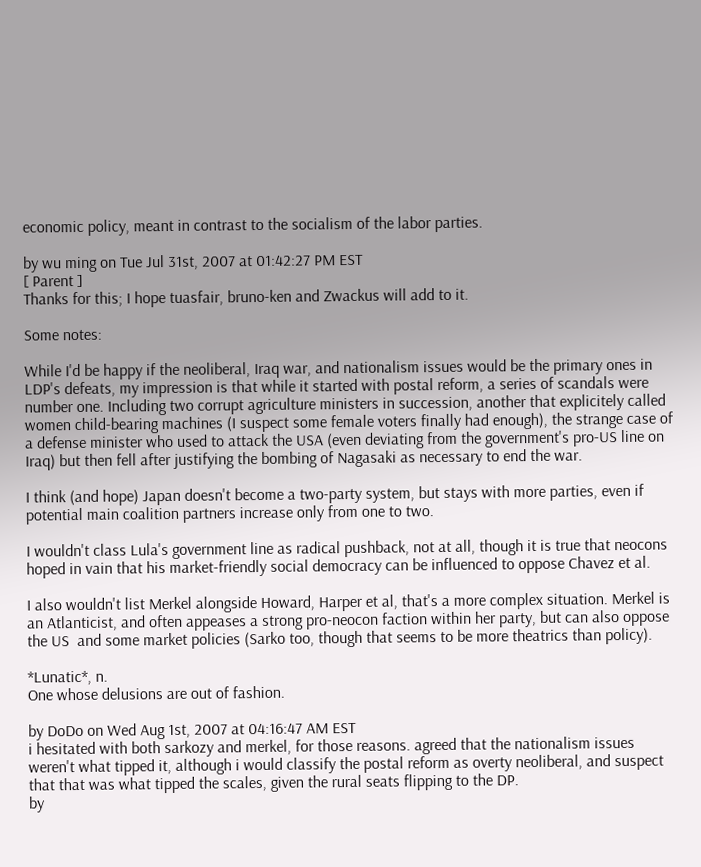economic policy, meant in contrast to the socialism of the labor parties.

by wu ming on Tue Jul 31st, 2007 at 01:42:27 PM EST
[ Parent ]
Thanks for this; I hope tuasfair, bruno-ken and Zwackus will add to it.

Some notes:

While I'd be happy if the neoliberal, Iraq war, and nationalism issues would be the primary ones in LDP's defeats, my impression is that while it started with postal reform, a series of scandals were number one. Including two corrupt agriculture ministers in succession, another that explicitely called women child-bearing machines (I suspect some female voters finally had enough), the strange case of a defense minister who used to attack the USA (even deviating from the government's pro-US line on Iraq) but then fell after justifying the bombing of Nagasaki as necessary to end the war.

I think (and hope) Japan doesn't become a two-party system, but stays with more parties, even if potential main coalition partners increase only from one to two.

I wouldn't class Lula's government line as radical pushback, not at all, though it is true that neocons hoped in vain that his market-friendly social democracy can be influenced to oppose Chavez et al.

I also wouldn't list Merkel alongside Howard, Harper et al, that's a more complex situation. Merkel is an Atlanticist, and often appeases a strong pro-neocon faction within her party, but can also oppose the US  and some market policies (Sarko too, though that seems to be more theatrics than policy).

*Lunatic*, n.
One whose delusions are out of fashion.

by DoDo on Wed Aug 1st, 2007 at 04:16:47 AM EST
i hesitated with both sarkozy and merkel, for those reasons. agreed that the nationalism issues weren't what tipped it, although i would classify the postal reform as overty neoliberal, and suspect that that was what tipped the scales, given the rural seats flipping to the DP.
by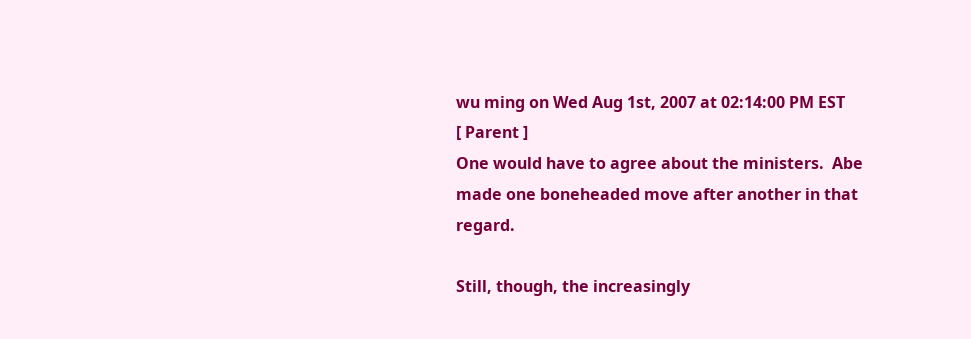wu ming on Wed Aug 1st, 2007 at 02:14:00 PM EST
[ Parent ]
One would have to agree about the ministers.  Abe made one boneheaded move after another in that regard.

Still, though, the increasingly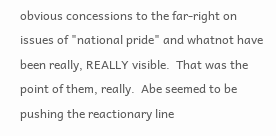obvious concessions to the far-right on issues of "national pride" and whatnot have been really, REALLY visible.  That was the point of them, really.  Abe seemed to be pushing the reactionary line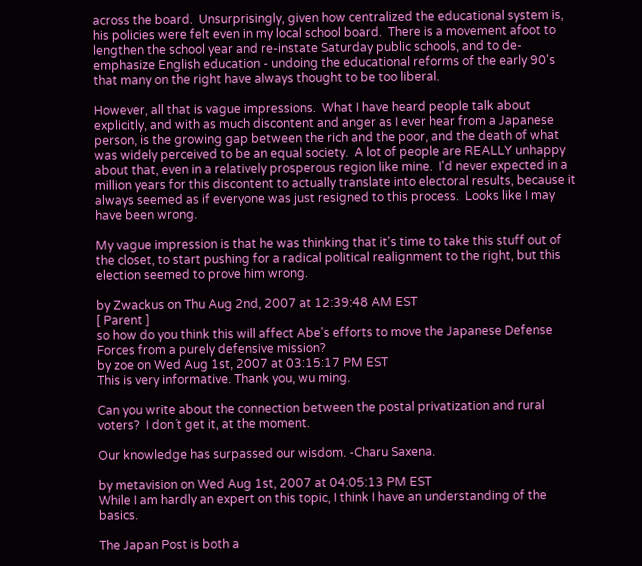across the board.  Unsurprisingly, given how centralized the educational system is, his policies were felt even in my local school board.  There is a movement afoot to lengthen the school year and re-instate Saturday public schools, and to de-emphasize English education - undoing the educational reforms of the early 90's that many on the right have always thought to be too liberal.

However, all that is vague impressions.  What I have heard people talk about explicitly, and with as much discontent and anger as I ever hear from a Japanese person, is the growing gap between the rich and the poor, and the death of what was widely perceived to be an equal society.  A lot of people are REALLY unhappy about that, even in a relatively prosperous region like mine.  I'd never expected in a million years for this discontent to actually translate into electoral results, because it always seemed as if everyone was just resigned to this process.  Looks like I may have been wrong.

My vague impression is that he was thinking that it's time to take this stuff out of the closet, to start pushing for a radical political realignment to the right, but this election seemed to prove him wrong.

by Zwackus on Thu Aug 2nd, 2007 at 12:39:48 AM EST
[ Parent ]
so how do you think this will affect Abe's efforts to move the Japanese Defense Forces from a purely defensive mission?
by zoe on Wed Aug 1st, 2007 at 03:15:17 PM EST
This is very informative. Thank you, wu ming.

Can you write about the connection between the postal privatization and rural voters?  I don´t get it, at the moment.

Our knowledge has surpassed our wisdom. -Charu Saxena.

by metavision on Wed Aug 1st, 2007 at 04:05:13 PM EST
While I am hardly an expert on this topic, I think I have an understanding of the basics.

The Japan Post is both a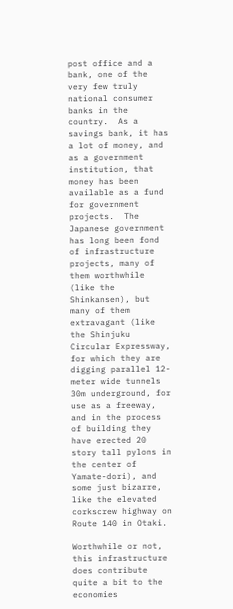post office and a bank, one of the very few truly national consumer banks in the country.  As a savings bank, it has a lot of money, and as a government institution, that money has been available as a fund for government projects.  The Japanese government has long been fond of infrastructure projects, many of them worthwhile (like the Shinkansen), but many of them extravagant (like the Shinjuku Circular Expressway, for which they are digging parallel 12-meter wide tunnels 30m underground, for use as a freeway, and in the process of building they have erected 20 story tall pylons in the center of Yamate-dori), and some just bizarre, like the elevated corkscrew highway on Route 140 in Otaki.

Worthwhile or not, this infrastructure does contribute quite a bit to the economies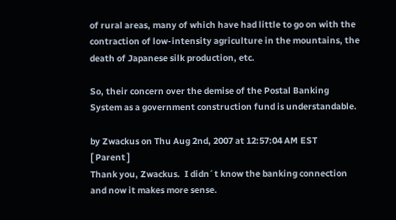of rural areas, many of which have had little to go on with the contraction of low-intensity agriculture in the mountains, the death of Japanese silk production, etc.

So, their concern over the demise of the Postal Banking System as a government construction fund is understandable.

by Zwackus on Thu Aug 2nd, 2007 at 12:57:04 AM EST
[ Parent ]
Thank you, Zwackus.  I didn´t know the banking connection and now it makes more sense.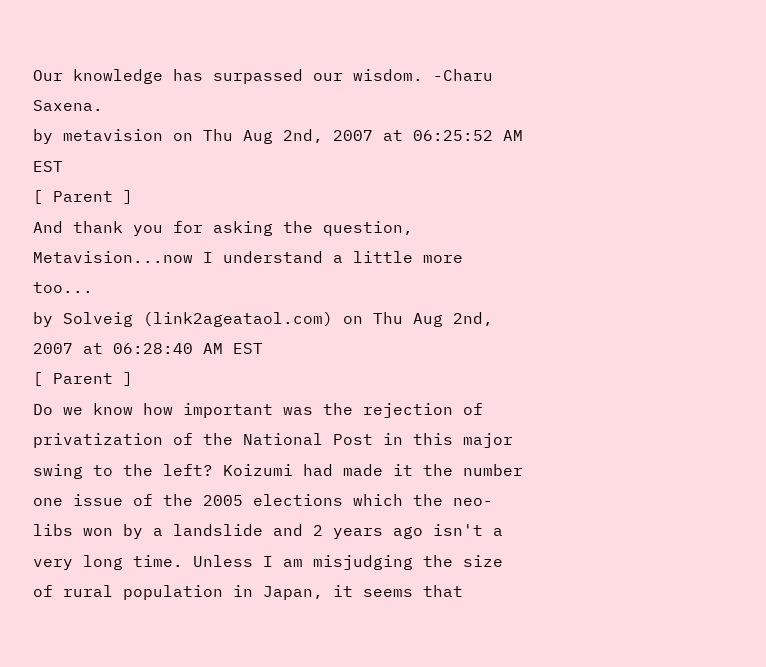Our knowledge has surpassed our wisdom. -Charu Saxena.
by metavision on Thu Aug 2nd, 2007 at 06:25:52 AM EST
[ Parent ]
And thank you for asking the question, Metavision...now I understand a little more too...
by Solveig (link2ageataol.com) on Thu Aug 2nd, 2007 at 06:28:40 AM EST
[ Parent ]
Do we know how important was the rejection of privatization of the National Post in this major swing to the left? Koizumi had made it the number one issue of the 2005 elections which the neo-libs won by a landslide and 2 years ago isn't a very long time. Unless I am misjudging the size of rural population in Japan, it seems that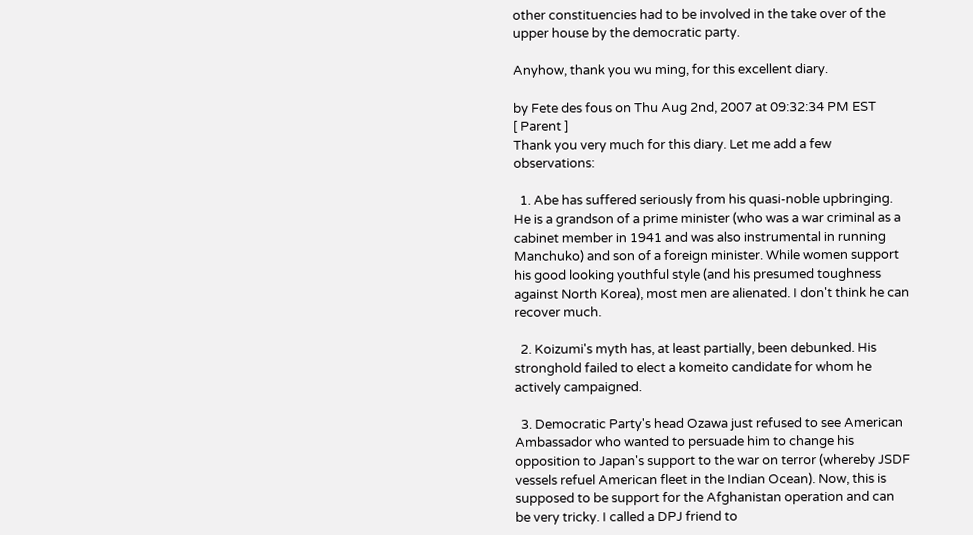other constituencies had to be involved in the take over of the upper house by the democratic party.

Anyhow, thank you wu ming, for this excellent diary.

by Fete des fous on Thu Aug 2nd, 2007 at 09:32:34 PM EST
[ Parent ]
Thank you very much for this diary. Let me add a few observations:

  1. Abe has suffered seriously from his quasi-noble upbringing. He is a grandson of a prime minister (who was a war criminal as a cabinet member in 1941 and was also instrumental in running Manchuko) and son of a foreign minister. While women support his good looking youthful style (and his presumed toughness against North Korea), most men are alienated. I don't think he can recover much.

  2. Koizumi's myth has, at least partially, been debunked. His stronghold failed to elect a komeito candidate for whom he actively campaigned.

  3. Democratic Party's head Ozawa just refused to see American Ambassador who wanted to persuade him to change his opposition to Japan's support to the war on terror (whereby JSDF vessels refuel American fleet in the Indian Ocean). Now, this is supposed to be support for the Afghanistan operation and can be very tricky. I called a DPJ friend to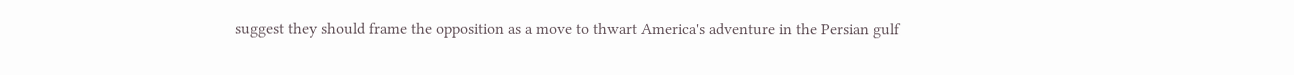suggest they should frame the opposition as a move to thwart America's adventure in the Persian gulf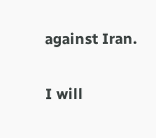against Iran.

I will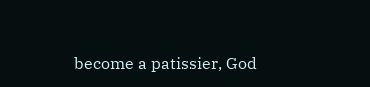become a patissier, God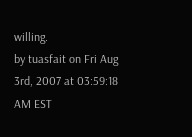willing.
by tuasfait on Fri Aug 3rd, 2007 at 03:59:18 AM EST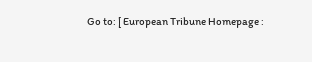Go to: [ European Tribune Homepage :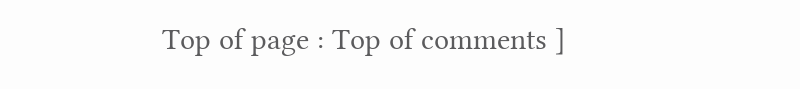Top of page : Top of comments ]